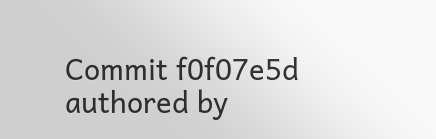Commit f0f07e5d authored by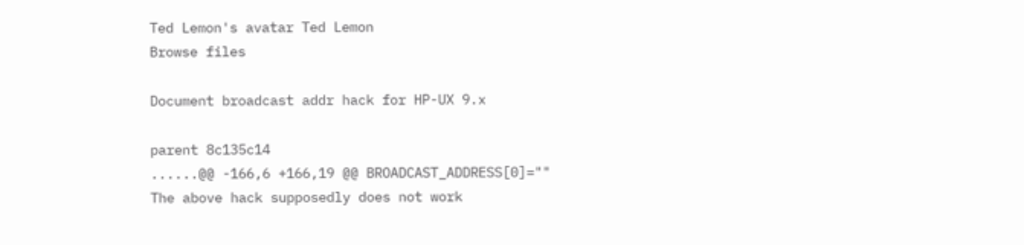Ted Lemon's avatar Ted Lemon
Browse files

Document broadcast addr hack for HP-UX 9.x

parent 8c135c14
......@@ -166,6 +166,19 @@ BROADCAST_ADDRESS[0]=""
The above hack supposedly does not work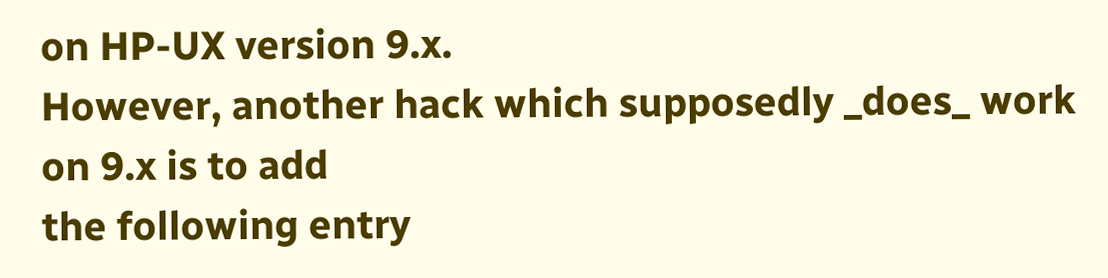on HP-UX version 9.x.
However, another hack which supposedly _does_ work on 9.x is to add
the following entry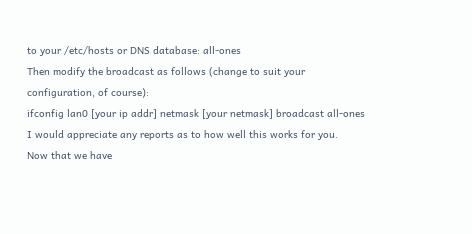to your /etc/hosts or DNS database: all-ones
Then modify the broadcast as follows (change to suit your
configuration, of course):
ifconfig lan0 [your ip addr] netmask [your netmask] broadcast all-ones
I would appreciate any reports as to how well this works for you.
Now that we have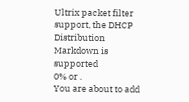Ultrix packet filter support, the DHCP Distribution
Markdown is supported
0% or .
You are about to add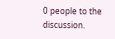0 people to the discussion.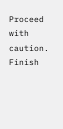Proceed with caution.
Finish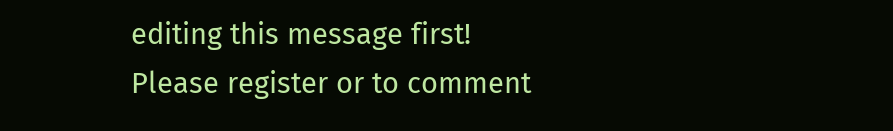editing this message first!
Please register or to comment